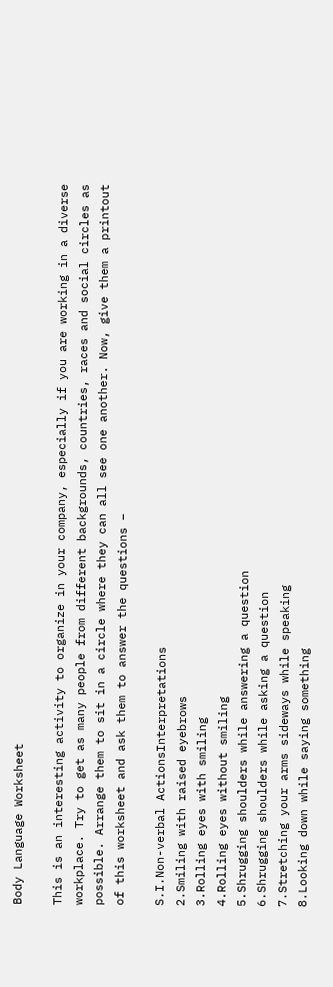Body Language Worksheet

This is an interesting activity to organize in your company, especially if you are working in a diverse workplace. Try to get as many people from different backgrounds, countries, races and social circles as possible. Arrange them to sit in a circle where they can all see one another. Now, give them a printout of this worksheet and ask them to answer the questions −

S.I.Non-verbal ActionsInterpretations
2.Smiling with raised eyebrows
3.Rolling eyes with smiling
4.Rolling eyes without smiling
5.Shrugging shoulders while answering a question
6.Shrugging shoulders while asking a question
7.Stretching your arms sideways while speaking
8.Looking down while saying something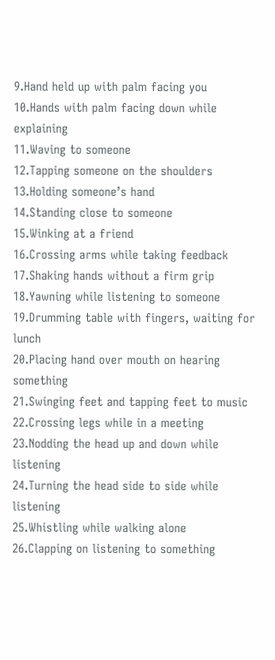9.Hand held up with palm facing you
10.Hands with palm facing down while explaining
11.Waving to someone
12.Tapping someone on the shoulders
13.Holding someone’s hand
14.Standing close to someone
15.Winking at a friend
16.Crossing arms while taking feedback
17.Shaking hands without a firm grip
18.Yawning while listening to someone
19.Drumming table with fingers, waiting for lunch
20.Placing hand over mouth on hearing something
21.Swinging feet and tapping feet to music
22.Crossing legs while in a meeting
23.Nodding the head up and down while listening
24.Turning the head side to side while listening
25.Whistling while walking alone
26.Clapping on listening to something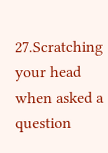27.Scratching your head when asked a question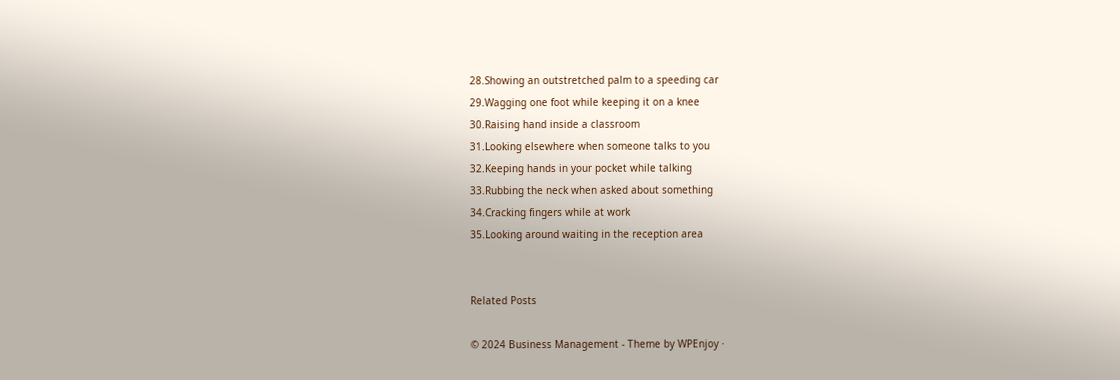28.Showing an outstretched palm to a speeding car
29.Wagging one foot while keeping it on a knee
30.Raising hand inside a classroom
31.Looking elsewhere when someone talks to you
32.Keeping hands in your pocket while talking
33.Rubbing the neck when asked about something
34.Cracking fingers while at work
35.Looking around waiting in the reception area


Related Posts

© 2024 Business Management - Theme by WPEnjoy ·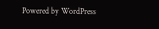Powered by WordPress